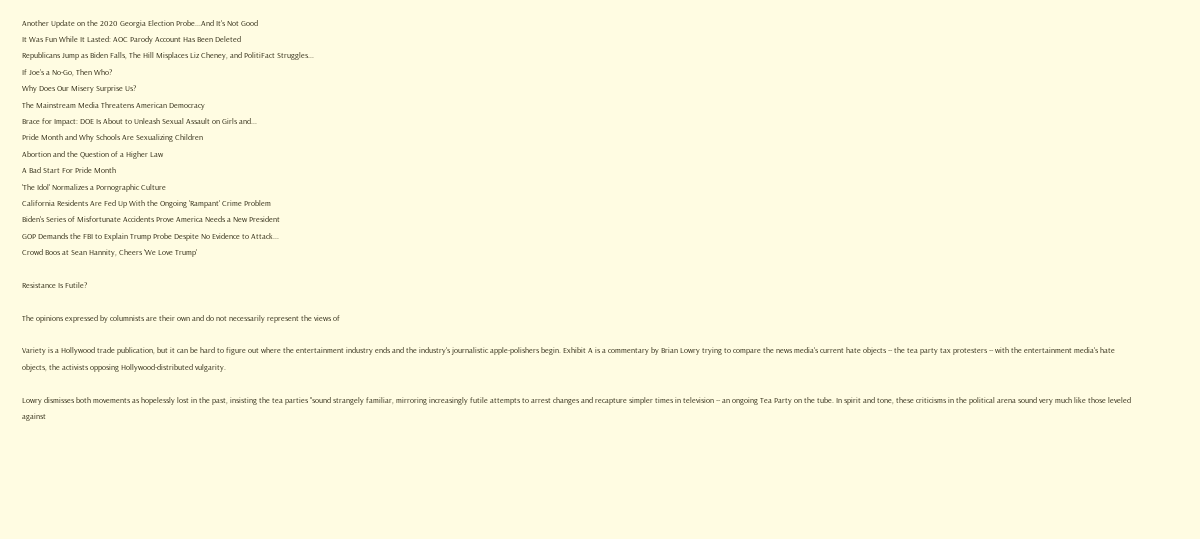Another Update on the 2020 Georgia Election Probe...And It's Not Good
It Was Fun While It Lasted: AOC Parody Account Has Been Deleted
Republicans Jump as Biden Falls, The Hill Misplaces Liz Cheney, and PolitiFact Struggles...
If Joe’s a No-Go, Then Who?
Why Does Our Misery Surprise Us?
The Mainstream Media Threatens American Democracy
Brace for Impact: DOE Is About to Unleash Sexual Assault on Girls and...
Pride Month and Why Schools Are Sexualizing Children
Abortion and the Question of a Higher Law
A Bad Start For Pride Month
'The Idol' Normalizes a Pornographic Culture
California Residents Are Fed Up With the Ongoing 'Rampant' Crime Problem
Biden's Series of Misfortunate Accidents Prove America Needs a New President
GOP Demands the FBI to Explain Trump Probe Despite No Evidence to Attack...
Crowd Boos at Sean Hannity, Cheers 'We Love Trump'

Resistance Is Futile?

The opinions expressed by columnists are their own and do not necessarily represent the views of

Variety is a Hollywood trade publication, but it can be hard to figure out where the entertainment industry ends and the industry's journalistic apple-polishers begin. Exhibit A is a commentary by Brian Lowry trying to compare the news media's current hate objects -- the tea party tax protesters -- with the entertainment media's hate objects, the activists opposing Hollywood-distributed vulgarity.

Lowry dismisses both movements as hopelessly lost in the past, insisting the tea parties "sound strangely familiar, mirroring increasingly futile attempts to arrest changes and recapture simpler times in television -- an ongoing Tea Party on the tube. In spirit and tone, these criticisms in the political arena sound very much like those leveled against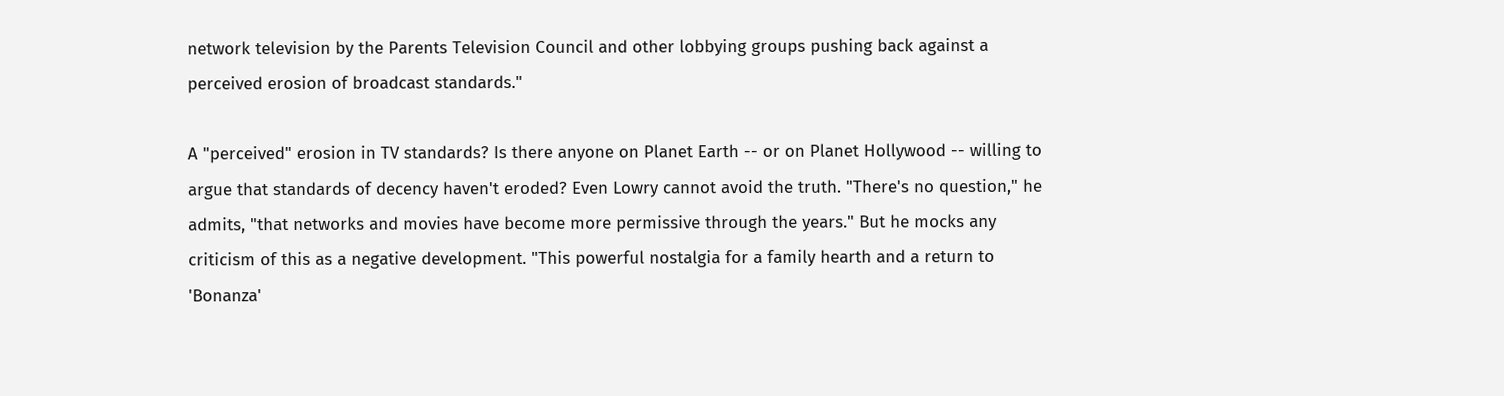network television by the Parents Television Council and other lobbying groups pushing back against a perceived erosion of broadcast standards."

A "perceived" erosion in TV standards? Is there anyone on Planet Earth -- or on Planet Hollywood -- willing to argue that standards of decency haven't eroded? Even Lowry cannot avoid the truth. "There's no question," he admits, "that networks and movies have become more permissive through the years." But he mocks any criticism of this as a negative development. "This powerful nostalgia for a family hearth and a return to 'Bonanza'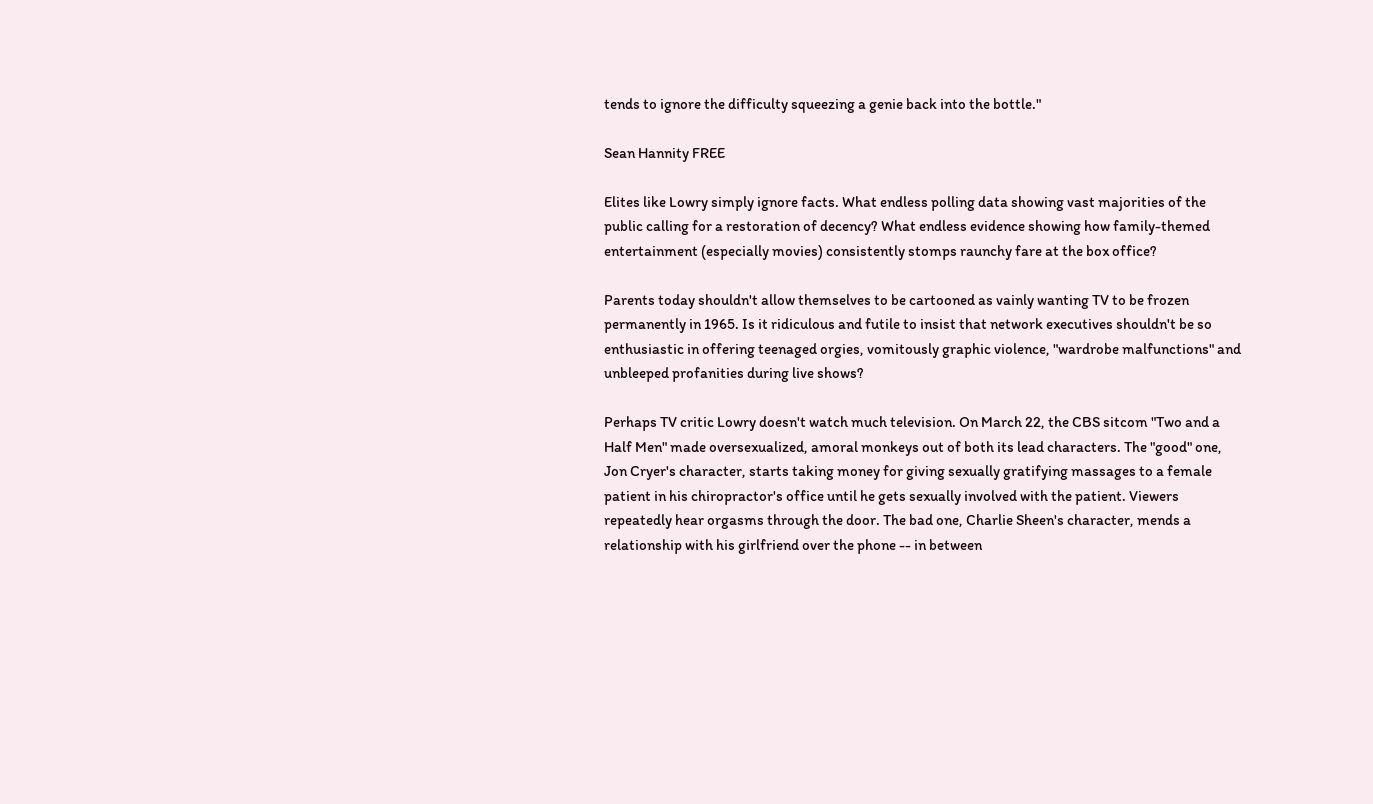tends to ignore the difficulty squeezing a genie back into the bottle."

Sean Hannity FREE

Elites like Lowry simply ignore facts. What endless polling data showing vast majorities of the public calling for a restoration of decency? What endless evidence showing how family-themed entertainment (especially movies) consistently stomps raunchy fare at the box office?

Parents today shouldn't allow themselves to be cartooned as vainly wanting TV to be frozen permanently in 1965. Is it ridiculous and futile to insist that network executives shouldn't be so enthusiastic in offering teenaged orgies, vomitously graphic violence, "wardrobe malfunctions" and unbleeped profanities during live shows?

Perhaps TV critic Lowry doesn't watch much television. On March 22, the CBS sitcom "Two and a Half Men" made oversexualized, amoral monkeys out of both its lead characters. The "good" one, Jon Cryer's character, starts taking money for giving sexually gratifying massages to a female patient in his chiropractor's office until he gets sexually involved with the patient. Viewers repeatedly hear orgasms through the door. The bad one, Charlie Sheen's character, mends a relationship with his girlfriend over the phone -- in between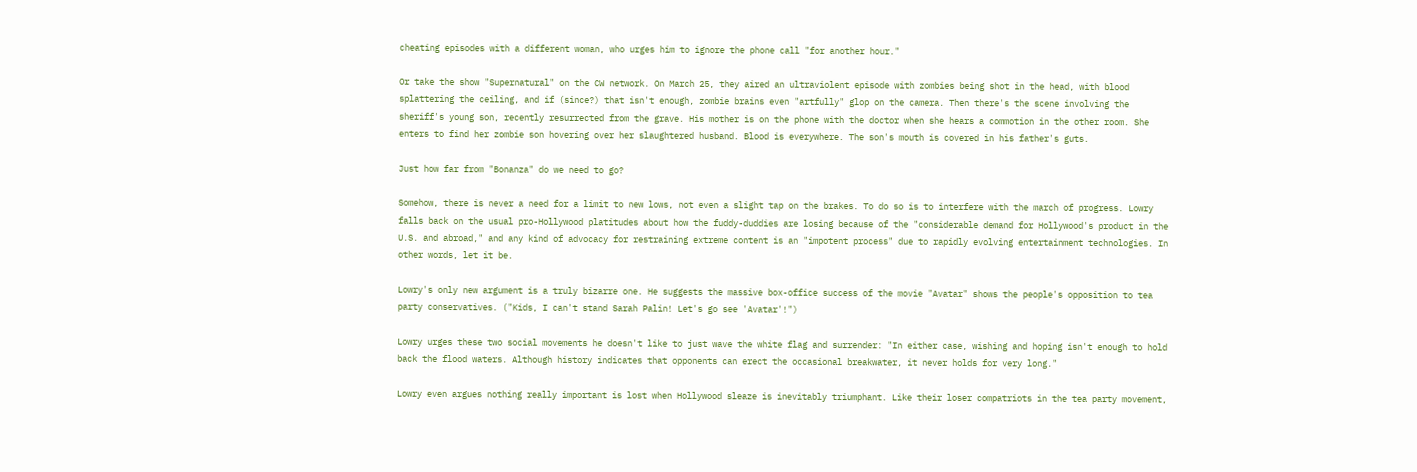cheating episodes with a different woman, who urges him to ignore the phone call "for another hour."

Or take the show "Supernatural" on the CW network. On March 25, they aired an ultraviolent episode with zombies being shot in the head, with blood splattering the ceiling, and if (since?) that isn't enough, zombie brains even "artfully" glop on the camera. Then there's the scene involving the sheriff's young son, recently resurrected from the grave. His mother is on the phone with the doctor when she hears a commotion in the other room. She enters to find her zombie son hovering over her slaughtered husband. Blood is everywhere. The son's mouth is covered in his father's guts.

Just how far from "Bonanza" do we need to go?

Somehow, there is never a need for a limit to new lows, not even a slight tap on the brakes. To do so is to interfere with the march of progress. Lowry falls back on the usual pro-Hollywood platitudes about how the fuddy-duddies are losing because of the "considerable demand for Hollywood's product in the U.S. and abroad," and any kind of advocacy for restraining extreme content is an "impotent process" due to rapidly evolving entertainment technologies. In other words, let it be.

Lowry's only new argument is a truly bizarre one. He suggests the massive box-office success of the movie "Avatar" shows the people's opposition to tea party conservatives. ("Kids, I can't stand Sarah Palin! Let's go see 'Avatar'!")

Lowry urges these two social movements he doesn't like to just wave the white flag and surrender: "In either case, wishing and hoping isn't enough to hold back the flood waters. Although history indicates that opponents can erect the occasional breakwater, it never holds for very long."

Lowry even argues nothing really important is lost when Hollywood sleaze is inevitably triumphant. Like their loser compatriots in the tea party movement,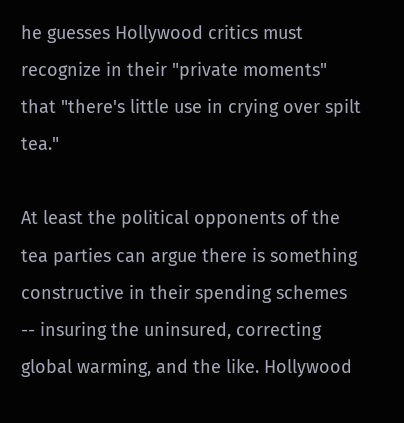he guesses Hollywood critics must recognize in their "private moments" that "there's little use in crying over spilt tea."

At least the political opponents of the tea parties can argue there is something constructive in their spending schemes -- insuring the uninsured, correcting global warming, and the like. Hollywood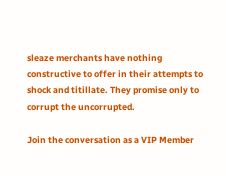sleaze merchants have nothing constructive to offer in their attempts to shock and titillate. They promise only to corrupt the uncorrupted.

Join the conversation as a VIP Member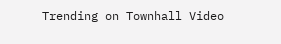Trending on Townhall Video